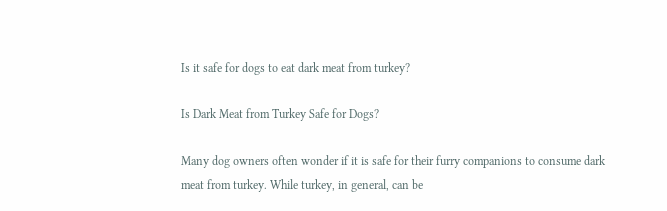Is it safe for dogs to eat dark meat from turkey?

Is Dark Meat from Turkey Safe for Dogs?

Many dog owners often wonder if it is safe for their furry companions to consume dark meat from turkey. While turkey, in general, can be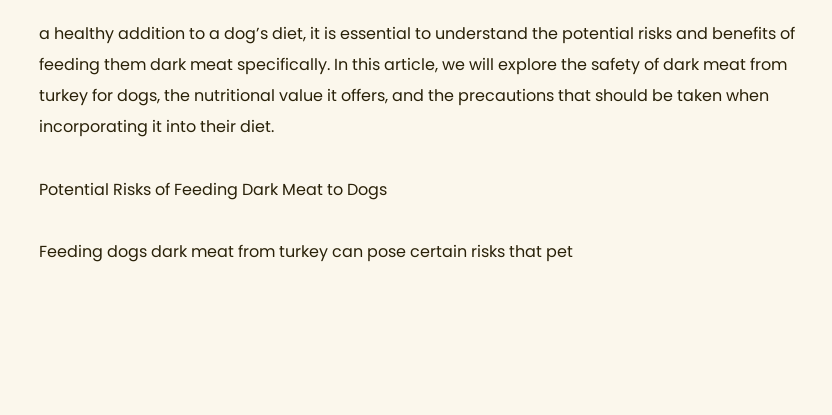a healthy addition to a dog’s diet, it is essential to understand the potential risks and benefits of feeding them dark meat specifically. In this article, we will explore the safety of dark meat from turkey for dogs, the nutritional value it offers, and the precautions that should be taken when incorporating it into their diet.

Potential Risks of Feeding Dark Meat to Dogs

Feeding dogs dark meat from turkey can pose certain risks that pet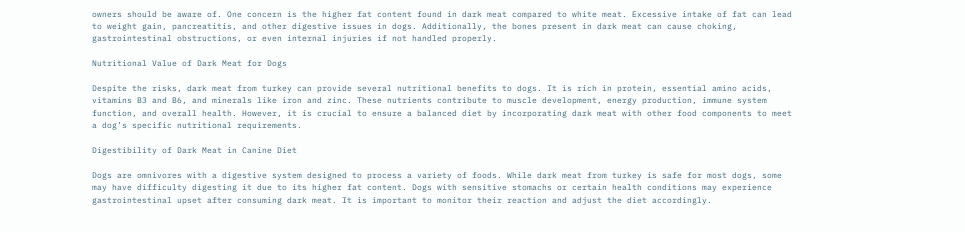owners should be aware of. One concern is the higher fat content found in dark meat compared to white meat. Excessive intake of fat can lead to weight gain, pancreatitis, and other digestive issues in dogs. Additionally, the bones present in dark meat can cause choking, gastrointestinal obstructions, or even internal injuries if not handled properly.

Nutritional Value of Dark Meat for Dogs

Despite the risks, dark meat from turkey can provide several nutritional benefits to dogs. It is rich in protein, essential amino acids, vitamins B3 and B6, and minerals like iron and zinc. These nutrients contribute to muscle development, energy production, immune system function, and overall health. However, it is crucial to ensure a balanced diet by incorporating dark meat with other food components to meet a dog’s specific nutritional requirements.

Digestibility of Dark Meat in Canine Diet

Dogs are omnivores with a digestive system designed to process a variety of foods. While dark meat from turkey is safe for most dogs, some may have difficulty digesting it due to its higher fat content. Dogs with sensitive stomachs or certain health conditions may experience gastrointestinal upset after consuming dark meat. It is important to monitor their reaction and adjust the diet accordingly.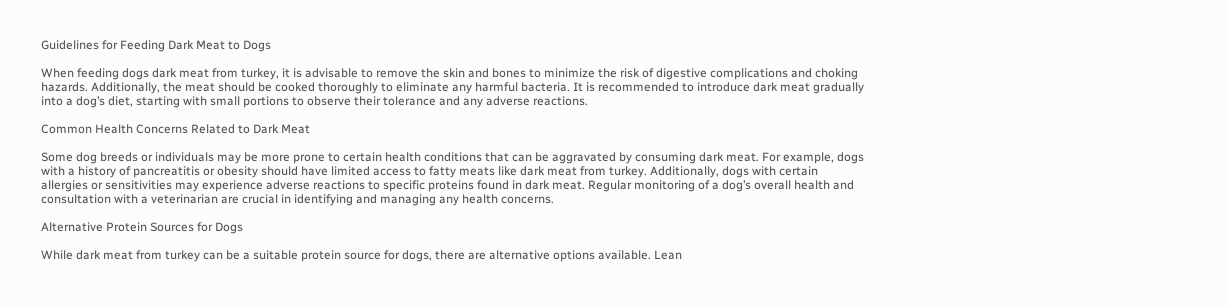Guidelines for Feeding Dark Meat to Dogs

When feeding dogs dark meat from turkey, it is advisable to remove the skin and bones to minimize the risk of digestive complications and choking hazards. Additionally, the meat should be cooked thoroughly to eliminate any harmful bacteria. It is recommended to introduce dark meat gradually into a dog’s diet, starting with small portions to observe their tolerance and any adverse reactions.

Common Health Concerns Related to Dark Meat

Some dog breeds or individuals may be more prone to certain health conditions that can be aggravated by consuming dark meat. For example, dogs with a history of pancreatitis or obesity should have limited access to fatty meats like dark meat from turkey. Additionally, dogs with certain allergies or sensitivities may experience adverse reactions to specific proteins found in dark meat. Regular monitoring of a dog’s overall health and consultation with a veterinarian are crucial in identifying and managing any health concerns.

Alternative Protein Sources for Dogs

While dark meat from turkey can be a suitable protein source for dogs, there are alternative options available. Lean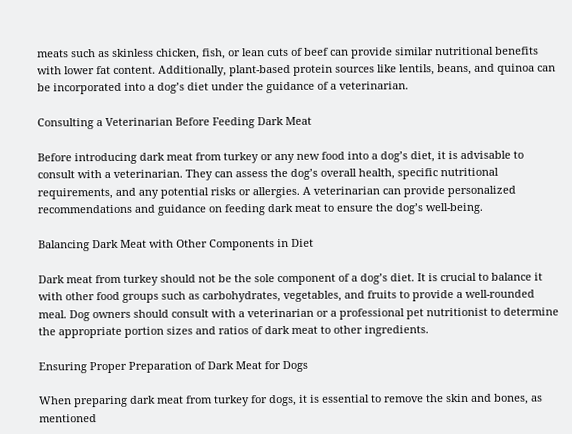meats such as skinless chicken, fish, or lean cuts of beef can provide similar nutritional benefits with lower fat content. Additionally, plant-based protein sources like lentils, beans, and quinoa can be incorporated into a dog’s diet under the guidance of a veterinarian.

Consulting a Veterinarian Before Feeding Dark Meat

Before introducing dark meat from turkey or any new food into a dog’s diet, it is advisable to consult with a veterinarian. They can assess the dog’s overall health, specific nutritional requirements, and any potential risks or allergies. A veterinarian can provide personalized recommendations and guidance on feeding dark meat to ensure the dog’s well-being.

Balancing Dark Meat with Other Components in Diet

Dark meat from turkey should not be the sole component of a dog’s diet. It is crucial to balance it with other food groups such as carbohydrates, vegetables, and fruits to provide a well-rounded meal. Dog owners should consult with a veterinarian or a professional pet nutritionist to determine the appropriate portion sizes and ratios of dark meat to other ingredients.

Ensuring Proper Preparation of Dark Meat for Dogs

When preparing dark meat from turkey for dogs, it is essential to remove the skin and bones, as mentioned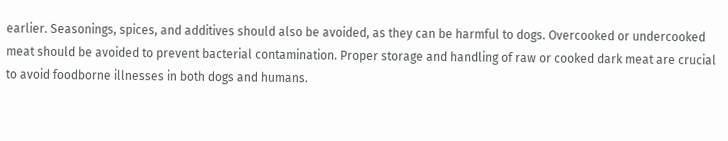earlier. Seasonings, spices, and additives should also be avoided, as they can be harmful to dogs. Overcooked or undercooked meat should be avoided to prevent bacterial contamination. Proper storage and handling of raw or cooked dark meat are crucial to avoid foodborne illnesses in both dogs and humans.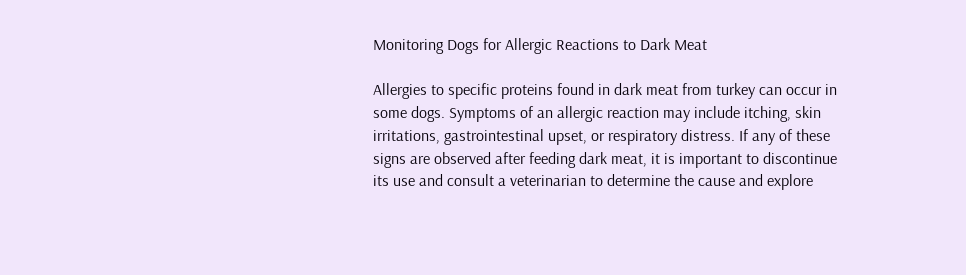Monitoring Dogs for Allergic Reactions to Dark Meat

Allergies to specific proteins found in dark meat from turkey can occur in some dogs. Symptoms of an allergic reaction may include itching, skin irritations, gastrointestinal upset, or respiratory distress. If any of these signs are observed after feeding dark meat, it is important to discontinue its use and consult a veterinarian to determine the cause and explore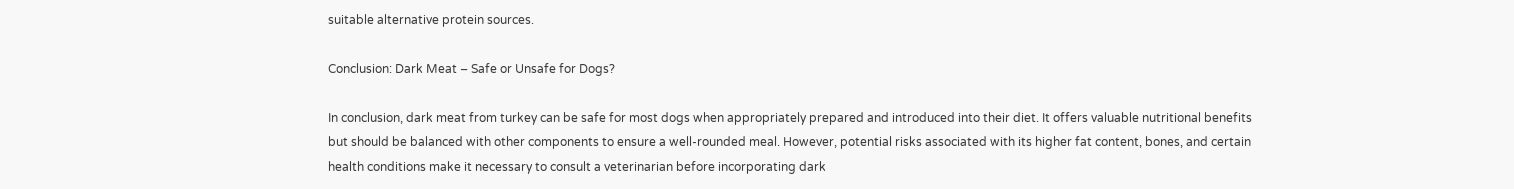suitable alternative protein sources.

Conclusion: Dark Meat – Safe or Unsafe for Dogs?

In conclusion, dark meat from turkey can be safe for most dogs when appropriately prepared and introduced into their diet. It offers valuable nutritional benefits but should be balanced with other components to ensure a well-rounded meal. However, potential risks associated with its higher fat content, bones, and certain health conditions make it necessary to consult a veterinarian before incorporating dark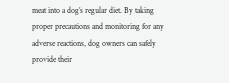meat into a dog’s regular diet. By taking proper precautions and monitoring for any adverse reactions, dog owners can safely provide their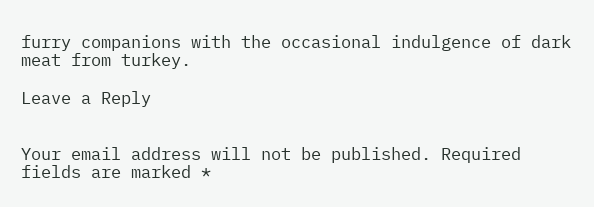furry companions with the occasional indulgence of dark meat from turkey.

Leave a Reply


Your email address will not be published. Required fields are marked *